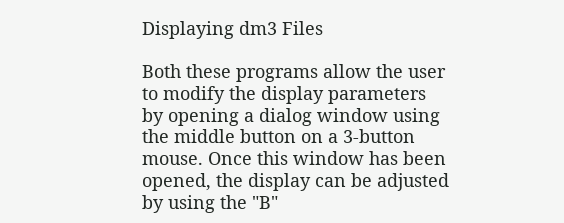Displaying dm3 Files

Both these programs allow the user to modify the display parameters by opening a dialog window using the middle button on a 3-button mouse. Once this window has been opened, the display can be adjusted by using the "B"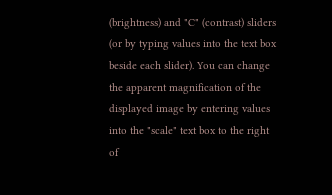(brightness) and "C" (contrast) sliders (or by typing values into the text box beside each slider). You can change the apparent magnification of the displayed image by entering values into the "scale" text box to the right of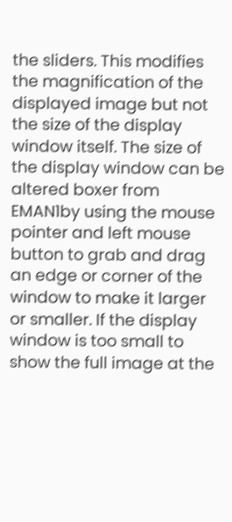the sliders. This modifies the magnification of the displayed image but not the size of the display window itself. The size of the display window can be altered boxer from EMAN1by using the mouse pointer and left mouse button to grab and drag an edge or corner of the window to make it larger or smaller. If the display window is too small to show the full image at the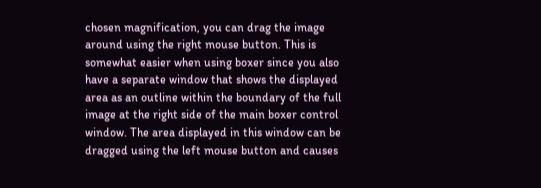chosen magnification, you can drag the image around using the right mouse button. This is somewhat easier when using boxer since you also have a separate window that shows the displayed area as an outline within the boundary of the full image at the right side of the main boxer control window. The area displayed in this window can be dragged using the left mouse button and causes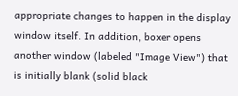appropriate changes to happen in the display window itself. In addition, boxer opens another window (labeled "Image View") that is initially blank (solid black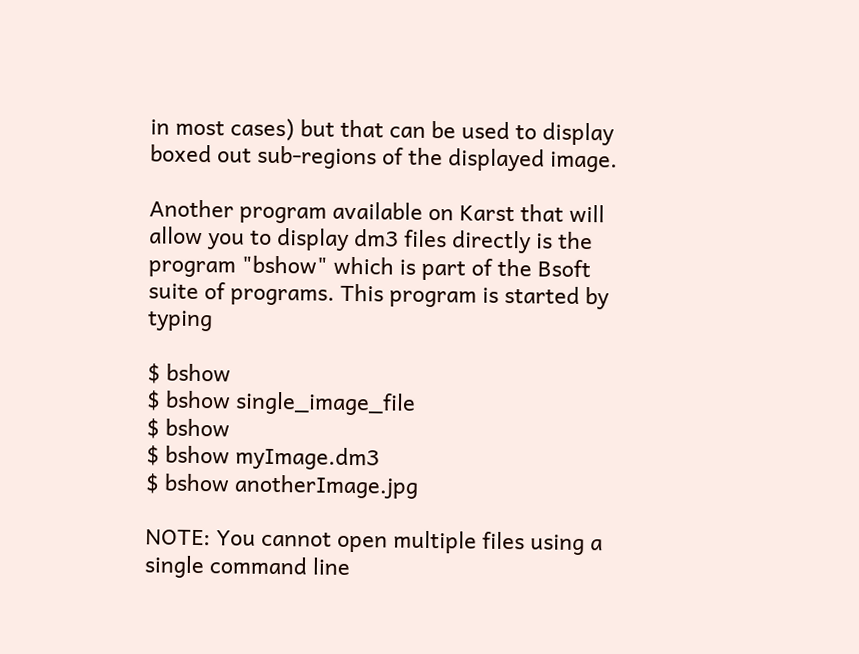in most cases) but that can be used to display boxed out sub-regions of the displayed image.

Another program available on Karst that will allow you to display dm3 files directly is the program "bshow" which is part of the Bsoft suite of programs. This program is started by typing

$ bshow
$ bshow single_image_file
$ bshow
$ bshow myImage.dm3
$ bshow anotherImage.jpg

NOTE: You cannot open multiple files using a single command line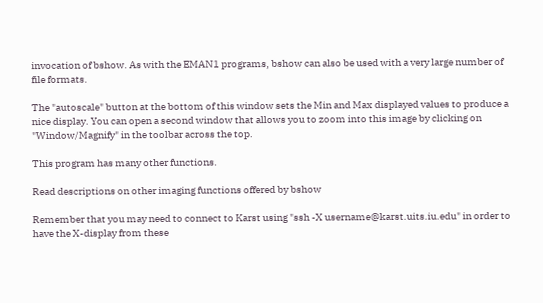invocation of bshow. As with the EMAN1 programs, bshow can also be used with a very large number of file formats.

The "autoscale" button at the bottom of this window sets the Min and Max displayed values to produce a nice display. You can open a second window that allows you to zoom into this image by clicking on "Window/Magnify" in the toolbar across the top.

This program has many other functions.

Read descriptions on other imaging functions offered by bshow

Remember that you may need to connect to Karst using "ssh -X username@karst.uits.iu.edu" in order to have the X-display from these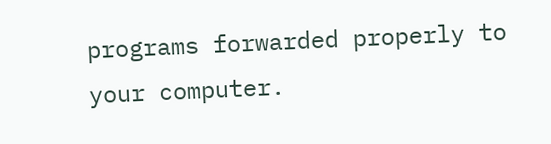programs forwarded properly to your computer.